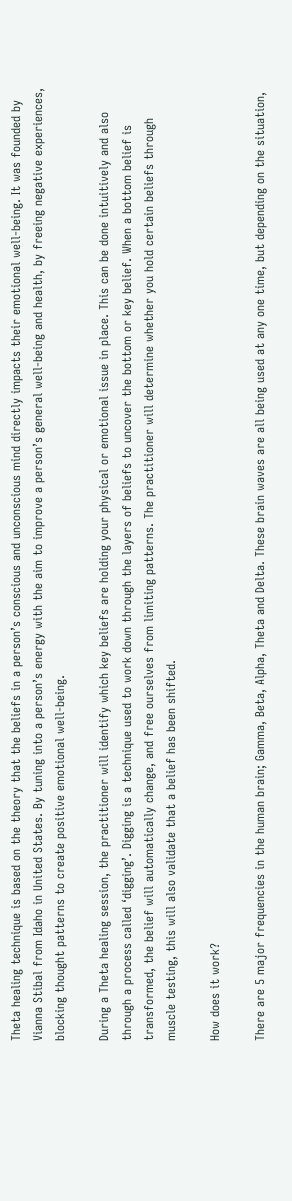Theta healing technique is based on the theory that the beliefs in a person’s conscious and unconscious mind directly impacts their emotional well-being. It was founded by Vianna Stibal from Idaho in United States. By tuning into a person’s energy with the aim to improve a person’s general well-being and health, by freeing negative experiences, blocking thought patterns to create positive emotional well-being.

During a Theta healing session, the practitioner will identify which key beliefs are holding your physical or emotional issue in place. This can be done intuitively and also through a process called ‘digging’. Digging is a technique used to work down through the layers of beliefs to uncover the bottom or key belief. When a bottom belief is transformed, the belief will automatically change, and free ourselves from limiting patterns. The practitioner will determine whether you hold certain beliefs through muscle testing, this will also validate that a belief has been shifted.

How does it work?

There are 5 major frequencies in the human brain; Gamma, Beta, Alpha, Theta and Delta. These brain waves are all being used at any one time, but depending on the situation,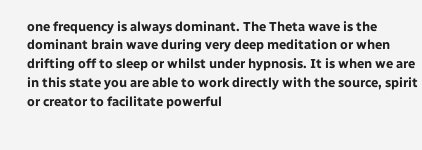one frequency is always dominant. The Theta wave is the dominant brain wave during very deep meditation or when drifting off to sleep or whilst under hypnosis. It is when we are in this state you are able to work directly with the source, spirit or creator to facilitate powerful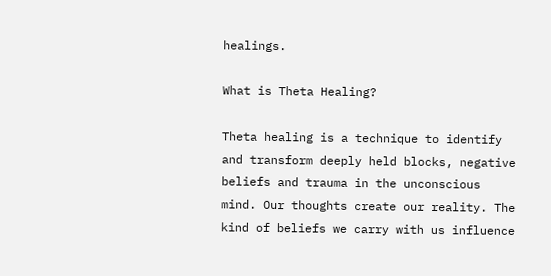healings.

What is Theta Healing?

Theta healing is a technique to identify and transform deeply held blocks, negative beliefs and trauma in the unconscious mind. Our thoughts create our reality. The kind of beliefs we carry with us influence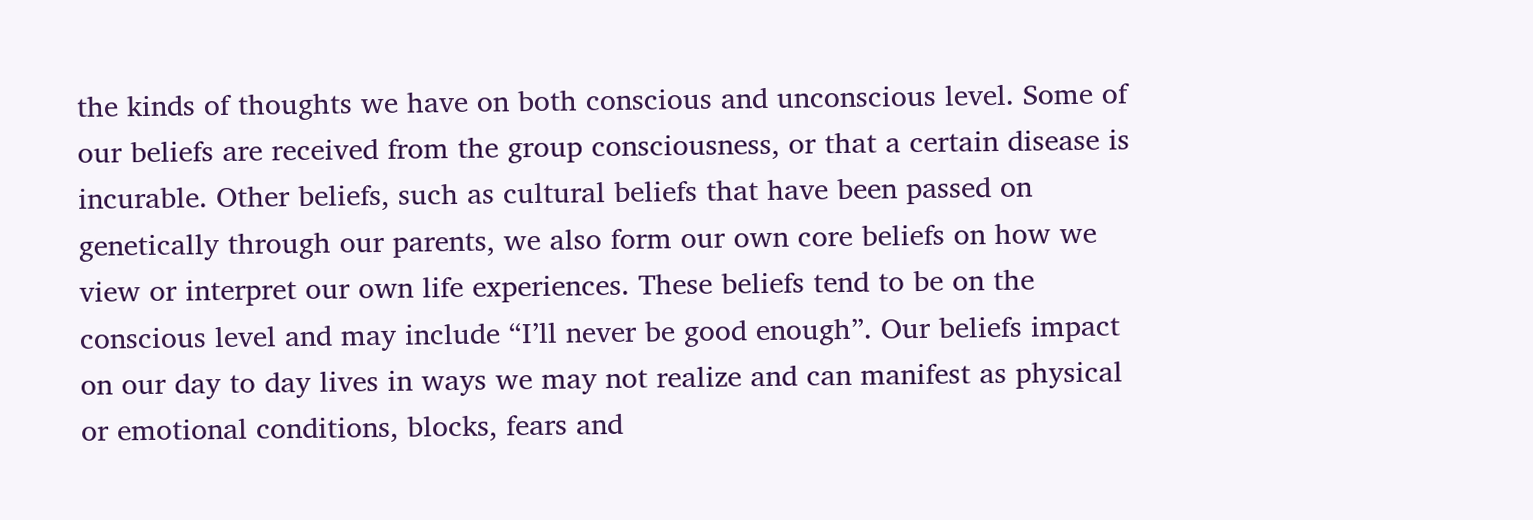the kinds of thoughts we have on both conscious and unconscious level. Some of our beliefs are received from the group consciousness, or that a certain disease is incurable. Other beliefs, such as cultural beliefs that have been passed on genetically through our parents, we also form our own core beliefs on how we view or interpret our own life experiences. These beliefs tend to be on the conscious level and may include “I’ll never be good enough”. Our beliefs impact on our day to day lives in ways we may not realize and can manifest as physical or emotional conditions, blocks, fears and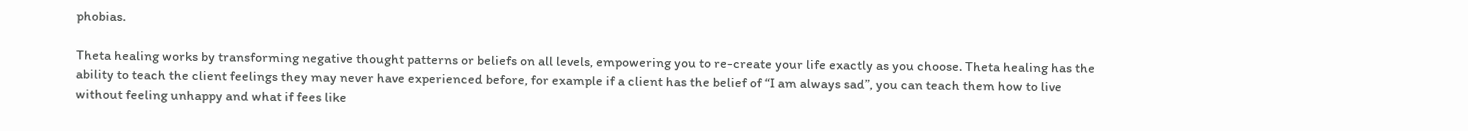phobias.

Theta healing works by transforming negative thought patterns or beliefs on all levels, empowering you to re-create your life exactly as you choose. Theta healing has the ability to teach the client feelings they may never have experienced before, for example if a client has the belief of “I am always sad”, you can teach them how to live without feeling unhappy and what if fees like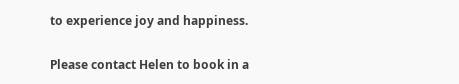to experience joy and happiness.

Please contact Helen to book in a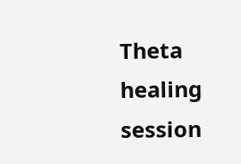Theta healing session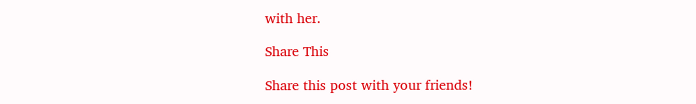with her.

Share This

Share this post with your friends!